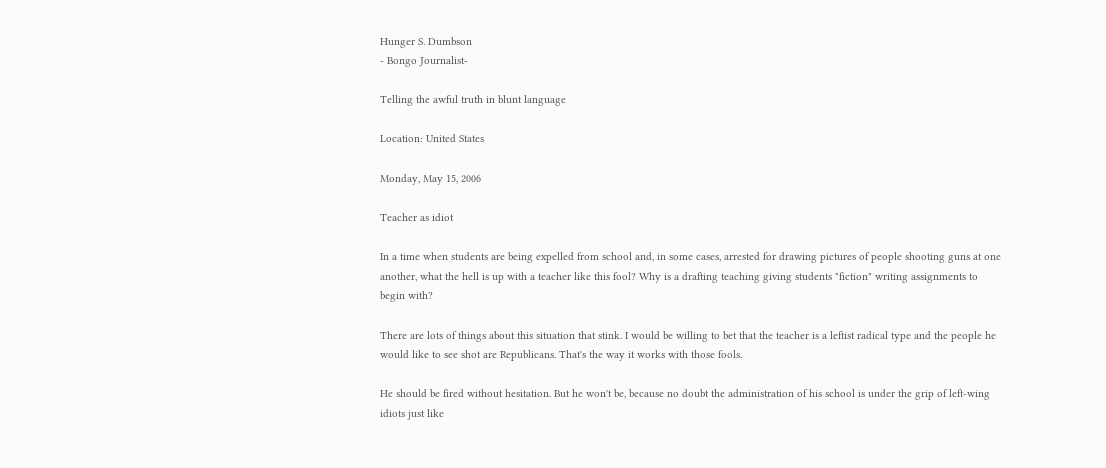Hunger S. Dumbson
- Bongo Journalist-

Telling the awful truth in blunt language

Location: United States

Monday, May 15, 2006

Teacher as idiot

In a time when students are being expelled from school and, in some cases, arrested for drawing pictures of people shooting guns at one another, what the hell is up with a teacher like this fool? Why is a drafting teaching giving students "fiction" writing assignments to begin with?

There are lots of things about this situation that stink. I would be willing to bet that the teacher is a leftist radical type and the people he would like to see shot are Republicans. That's the way it works with those fools.

He should be fired without hesitation. But he won't be, because no doubt the administration of his school is under the grip of left-wing idiots just like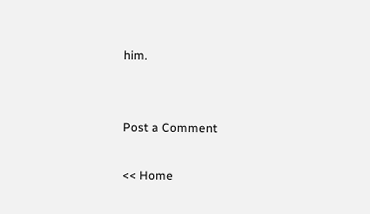him.


Post a Comment

<< Home